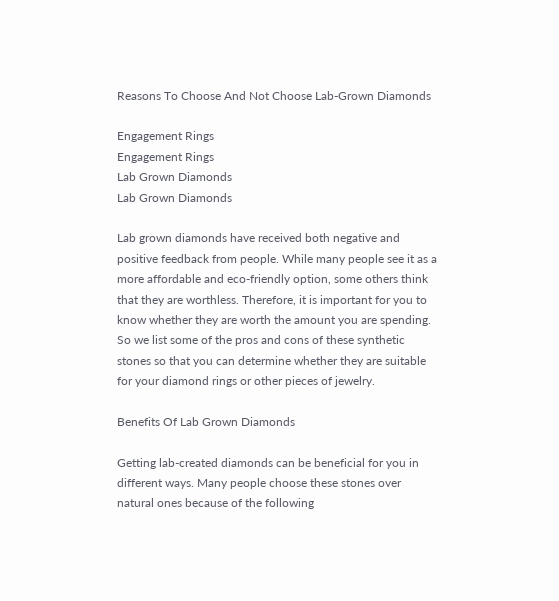Reasons To Choose And Not Choose Lab-Grown Diamonds

Engagement Rings
Engagement Rings
Lab Grown Diamonds
Lab Grown Diamonds

Lab grown diamonds have received both negative and positive feedback from people. While many people see it as a more affordable and eco-friendly option, some others think that they are worthless. Therefore, it is important for you to know whether they are worth the amount you are spending. So we list some of the pros and cons of these synthetic stones so that you can determine whether they are suitable for your diamond rings or other pieces of jewelry.

Benefits Of Lab Grown Diamonds

Getting lab-created diamonds can be beneficial for you in different ways. Many people choose these stones over natural ones because of the following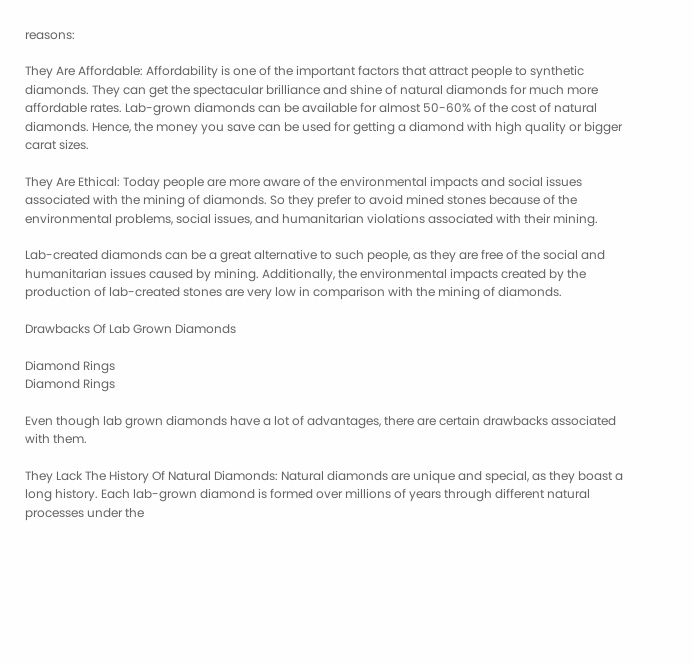reasons:

They Are Affordable: Affordability is one of the important factors that attract people to synthetic diamonds. They can get the spectacular brilliance and shine of natural diamonds for much more affordable rates. Lab-grown diamonds can be available for almost 50-60% of the cost of natural diamonds. Hence, the money you save can be used for getting a diamond with high quality or bigger carat sizes.

They Are Ethical: Today people are more aware of the environmental impacts and social issues associated with the mining of diamonds. So they prefer to avoid mined stones because of the environmental problems, social issues, and humanitarian violations associated with their mining.

Lab-created diamonds can be a great alternative to such people, as they are free of the social and humanitarian issues caused by mining. Additionally, the environmental impacts created by the production of lab-created stones are very low in comparison with the mining of diamonds.

Drawbacks Of Lab Grown Diamonds

Diamond Rings
Diamond Rings

Even though lab grown diamonds have a lot of advantages, there are certain drawbacks associated with them.

They Lack The History Of Natural Diamonds: Natural diamonds are unique and special, as they boast a long history. Each lab-grown diamond is formed over millions of years through different natural processes under the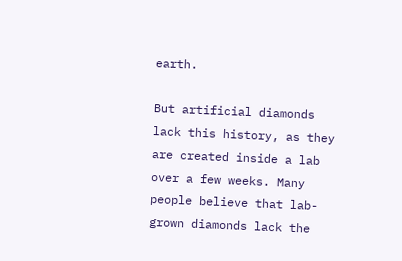earth.

But artificial diamonds lack this history, as they are created inside a lab over a few weeks. Many people believe that lab-grown diamonds lack the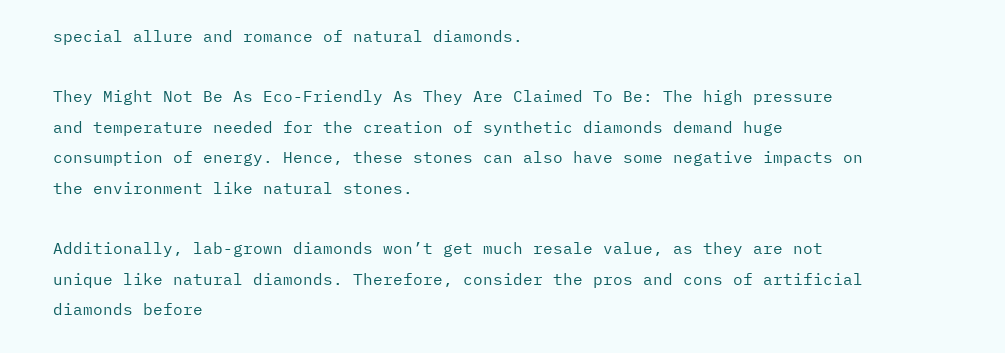special allure and romance of natural diamonds.

They Might Not Be As Eco-Friendly As They Are Claimed To Be: The high pressure and temperature needed for the creation of synthetic diamonds demand huge consumption of energy. Hence, these stones can also have some negative impacts on the environment like natural stones.

Additionally, lab-grown diamonds won’t get much resale value, as they are not unique like natural diamonds. Therefore, consider the pros and cons of artificial diamonds before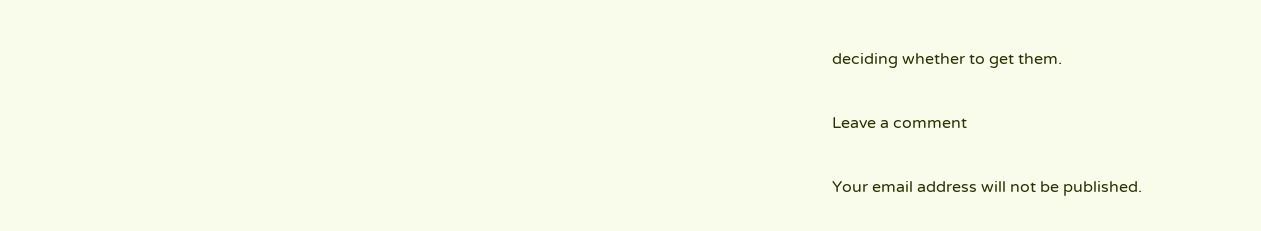deciding whether to get them.

Leave a comment

Your email address will not be published.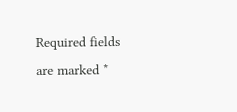Required fields are marked *